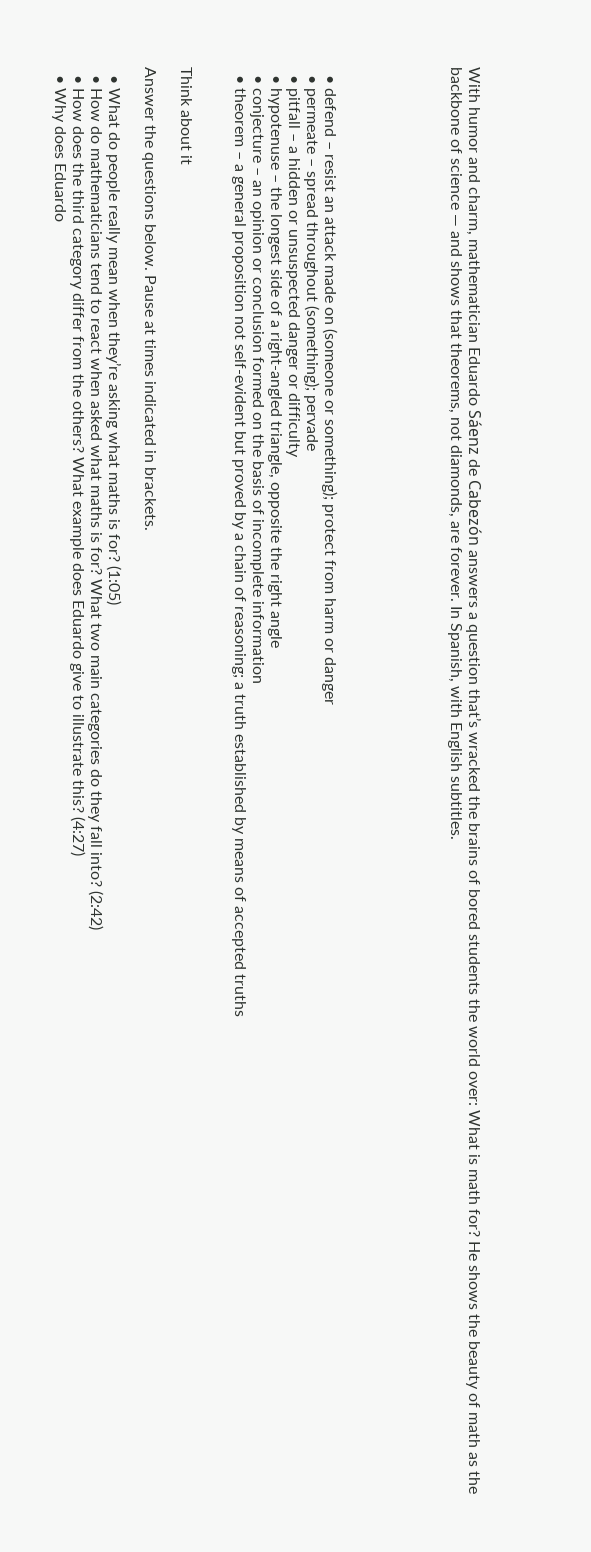With humor and charm, mathematician Eduardo Sáenz de Cabezón answers a question that’s wracked the brains of bored students the world over: What is math for? He shows the beauty of math as the backbone of science — and shows that theorems, not diamonds, are forever. In Spanish, with English subtitles.






  • defend – resist an attack made on (someone or something); protect from harm or danger
  • permeate – spread throughout (something); pervade
  • pitfall – a hidden or unsuspected danger or difficulty
  • hypotenuse – the longest side of a right-angled triangle, opposite the right angle
  • conjecture – an opinion or conclusion formed on the basis of incomplete information
  • theorem – a general proposition not self-evident but proved by a chain of reasoning; a truth established by means of accepted truths


Think about it

Answer the questions below. Pause at times indicated in brackets.

  • What do people really mean when they’re asking what maths is for? (1:05)
  • How do mathematicians tend to react when asked what maths is for? What two main categories do they fall into? (2:42)
  • How does the third category differ from the others? What example does Eduardo give to illustrate this? (4:27)
  • Why does Eduardo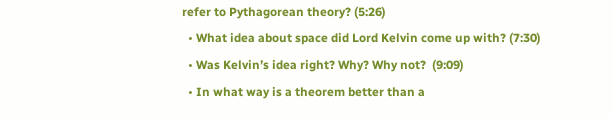refer to Pythagorean theory? (5:26)
  • What idea about space did Lord Kelvin come up with? (7:30)
  • Was Kelvin’s idea right? Why? Why not?  (9:09)
  • In what way is a theorem better than a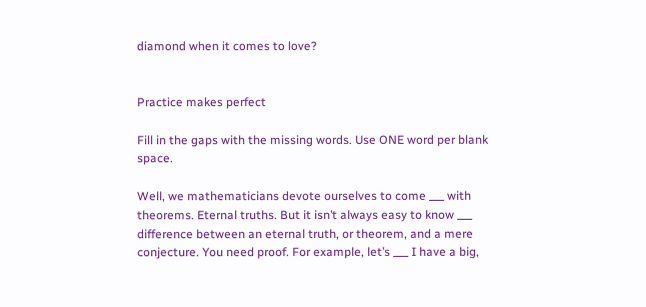diamond when it comes to love?


Practice makes perfect

Fill in the gaps with the missing words. Use ONE word per blank space.

Well, we mathematicians devote ourselves to come ___ with theorems. Eternal truths. But it isn’t always easy to know ___ difference between an eternal truth, or theorem, and a mere conjecture. You need proof. For example, let’s ___ I have a big,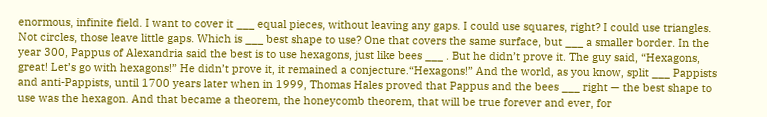enormous, infinite field. I want to cover it ___ equal pieces, without leaving any gaps. I could use squares, right? I could use triangles. Not circles, those leave little gaps. Which is ___ best shape to use? One that covers the same surface, but ___ a smaller border. In the year 300, Pappus of Alexandria said the best is to use hexagons, just like bees ___ . But he didn’t prove it. The guy said, “Hexagons, great! Let’s go with hexagons!” He didn’t prove it, it remained a conjecture.“Hexagons!” And the world, as you know, split ___ Pappists and anti-Pappists, until 1700 years later when in 1999, Thomas Hales proved that Pappus and the bees ___ right — the best shape to use was the hexagon. And that became a theorem, the honeycomb theorem, that will be true forever and ever, for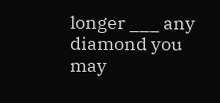longer ___ any diamond you may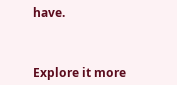have.



Explore it more